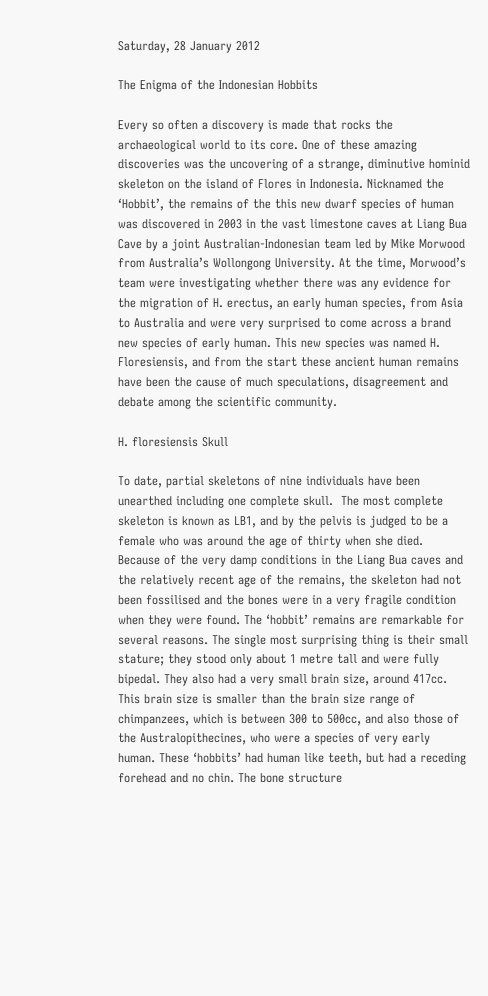Saturday, 28 January 2012

The Enigma of the Indonesian Hobbits

Every so often a discovery is made that rocks the archaeological world to its core. One of these amazing discoveries was the uncovering of a strange, diminutive hominid skeleton on the island of Flores in Indonesia. Nicknamed the ‘Hobbit’, the remains of the this new dwarf species of human was discovered in 2003 in the vast limestone caves at Liang Bua Cave by a joint Australian-Indonesian team led by Mike Morwood from Australia’s Wollongong University. At the time, Morwood’s team were investigating whether there was any evidence for the migration of H. erectus, an early human species, from Asia to Australia and were very surprised to come across a brand new species of early human. This new species was named H. Floresiensis, and from the start these ancient human remains have been the cause of much speculations, disagreement and debate among the scientific community.

H. floresiensis Skull

To date, partial skeletons of nine individuals have been unearthed including one complete skull.  The most complete skeleton is known as LB1, and by the pelvis is judged to be a female who was around the age of thirty when she died.  Because of the very damp conditions in the Liang Bua caves and the relatively recent age of the remains, the skeleton had not been fossilised and the bones were in a very fragile condition when they were found. The ‘hobbit’ remains are remarkable for several reasons. The single most surprising thing is their small stature; they stood only about 1 metre tall and were fully bipedal. They also had a very small brain size, around 417cc.  This brain size is smaller than the brain size range of chimpanzees, which is between 300 to 500cc, and also those of the Australopithecines, who were a species of very early human. These ‘hobbits’ had human like teeth, but had a receding forehead and no chin. The bone structure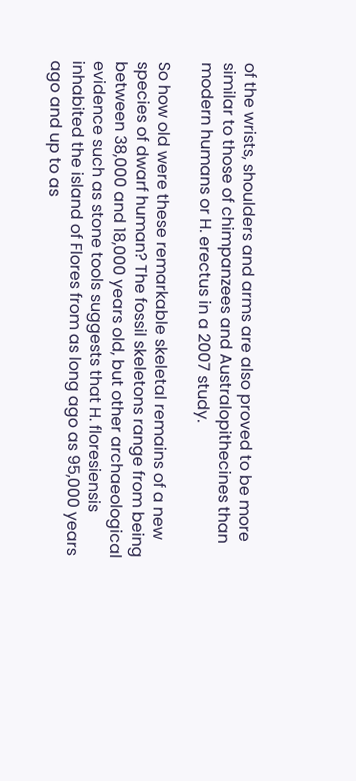of the wrists, shoulders and arms are also proved to be more similar to those of chimpanzees and Australopithecines than modern humans or H. erectus in a 2007 study.

So how old were these remarkable skeletal remains of a new species of dwarf human? The fossil skeletons range from being between 38,000 and 18,000 years old, but other archaeological evidence such as stone tools suggests that H. floresiensis inhabited the island of Flores from as long ago as 95,000 years ago and up to as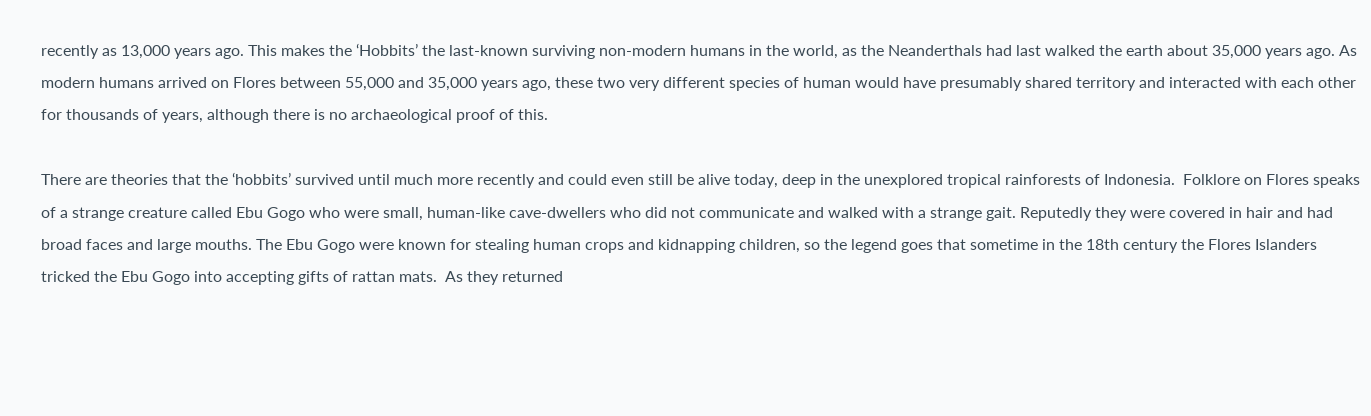recently as 13,000 years ago. This makes the ‘Hobbits’ the last-known surviving non-modern humans in the world, as the Neanderthals had last walked the earth about 35,000 years ago. As modern humans arrived on Flores between 55,000 and 35,000 years ago, these two very different species of human would have presumably shared territory and interacted with each other for thousands of years, although there is no archaeological proof of this.

There are theories that the ‘hobbits’ survived until much more recently and could even still be alive today, deep in the unexplored tropical rainforests of Indonesia.  Folklore on Flores speaks of a strange creature called Ebu Gogo who were small, human-like cave-dwellers who did not communicate and walked with a strange gait. Reputedly they were covered in hair and had broad faces and large mouths. The Ebu Gogo were known for stealing human crops and kidnapping children, so the legend goes that sometime in the 18th century the Flores Islanders tricked the Ebu Gogo into accepting gifts of rattan mats.  As they returned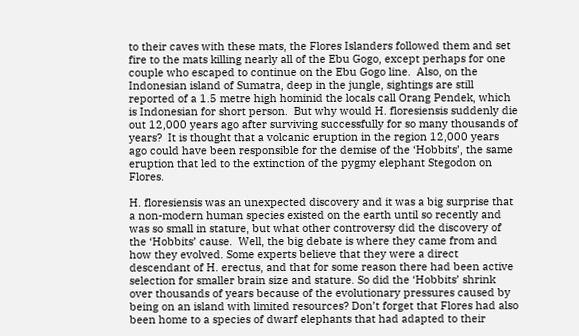to their caves with these mats, the Flores Islanders followed them and set fire to the mats killing nearly all of the Ebu Gogo, except perhaps for one couple who escaped to continue on the Ebu Gogo line.  Also, on the Indonesian island of Sumatra, deep in the jungle, sightings are still reported of a 1.5 metre high hominid the locals call Orang Pendek, which is Indonesian for short person.  But why would H. floresiensis suddenly die out 12,000 years ago after surviving successfully for so many thousands of years?  It is thought that a volcanic eruption in the region 12,000 years ago could have been responsible for the demise of the ‘Hobbits’, the same eruption that led to the extinction of the pygmy elephant Stegodon on Flores.

H. floresiensis was an unexpected discovery and it was a big surprise that a non-modern human species existed on the earth until so recently and was so small in stature, but what other controversy did the discovery of the ‘Hobbits’ cause.  Well, the big debate is where they came from and how they evolved. Some experts believe that they were a direct descendant of H. erectus, and that for some reason there had been active selection for smaller brain size and stature. So did the ‘Hobbits’ shrink over thousands of years because of the evolutionary pressures caused by being on an island with limited resources? Don’t forget that Flores had also been home to a species of dwarf elephants that had adapted to their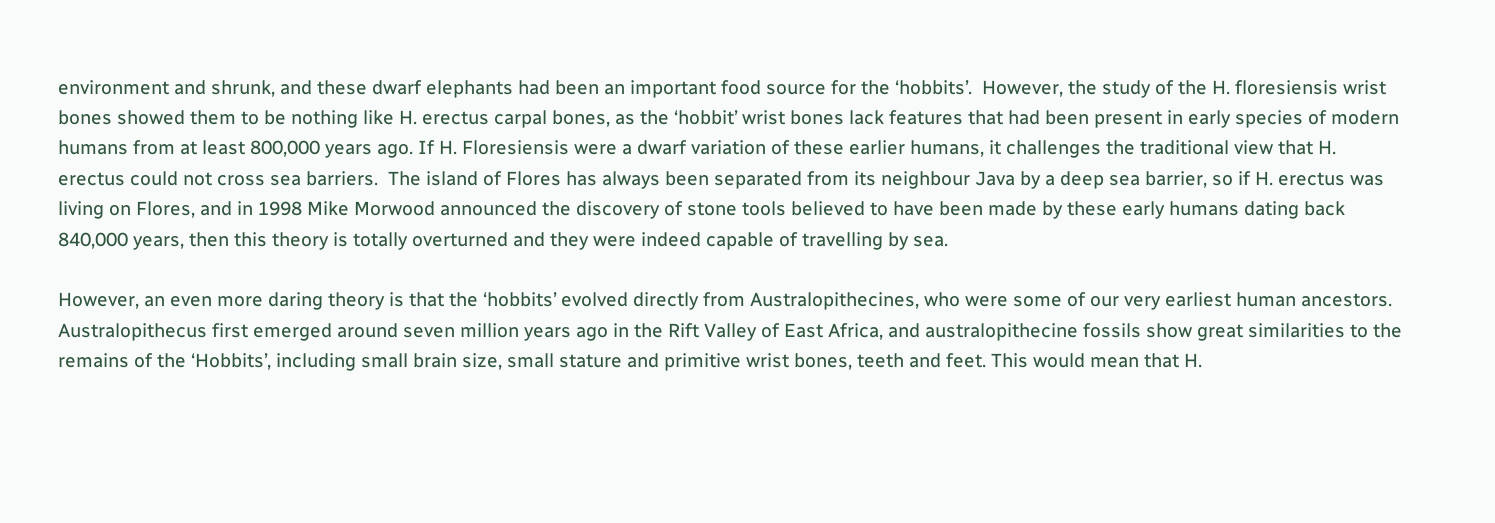environment and shrunk, and these dwarf elephants had been an important food source for the ‘hobbits’.  However, the study of the H. floresiensis wrist bones showed them to be nothing like H. erectus carpal bones, as the ‘hobbit’ wrist bones lack features that had been present in early species of modern humans from at least 800,000 years ago. If H. Floresiensis were a dwarf variation of these earlier humans, it challenges the traditional view that H. erectus could not cross sea barriers.  The island of Flores has always been separated from its neighbour Java by a deep sea barrier, so if H. erectus was living on Flores, and in 1998 Mike Morwood announced the discovery of stone tools believed to have been made by these early humans dating back 840,000 years, then this theory is totally overturned and they were indeed capable of travelling by sea.

However, an even more daring theory is that the ‘hobbits’ evolved directly from Australopithecines, who were some of our very earliest human ancestors.  Australopithecus first emerged around seven million years ago in the Rift Valley of East Africa, and australopithecine fossils show great similarities to the remains of the ‘Hobbits’, including small brain size, small stature and primitive wrist bones, teeth and feet. This would mean that H.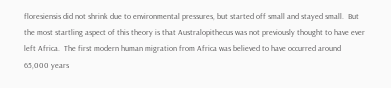floresiensis did not shrink due to environmental pressures, but started off small and stayed small.  But the most startling aspect of this theory is that Australopithecus was not previously thought to have ever left Africa.  The first modern human migration from Africa was believed to have occurred around 65,000 years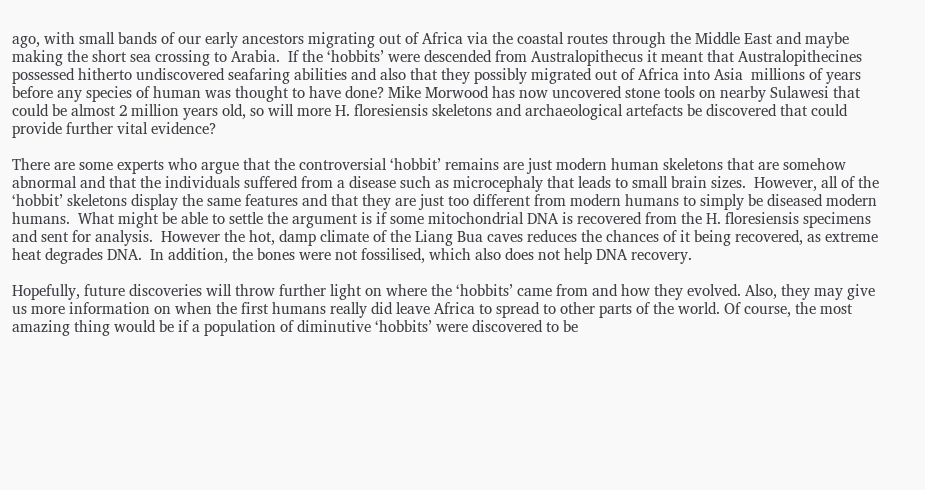ago, with small bands of our early ancestors migrating out of Africa via the coastal routes through the Middle East and maybe making the short sea crossing to Arabia.  If the ‘hobbits’ were descended from Australopithecus it meant that Australopithecines possessed hitherto undiscovered seafaring abilities and also that they possibly migrated out of Africa into Asia  millions of years before any species of human was thought to have done? Mike Morwood has now uncovered stone tools on nearby Sulawesi that could be almost 2 million years old, so will more H. floresiensis skeletons and archaeological artefacts be discovered that could provide further vital evidence?

There are some experts who argue that the controversial ‘hobbit’ remains are just modern human skeletons that are somehow abnormal and that the individuals suffered from a disease such as microcephaly that leads to small brain sizes.  However, all of the ‘hobbit’ skeletons display the same features and that they are just too different from modern humans to simply be diseased modern humans.  What might be able to settle the argument is if some mitochondrial DNA is recovered from the H. floresiensis specimens and sent for analysis.  However the hot, damp climate of the Liang Bua caves reduces the chances of it being recovered, as extreme heat degrades DNA.  In addition, the bones were not fossilised, which also does not help DNA recovery.

Hopefully, future discoveries will throw further light on where the ‘hobbits’ came from and how they evolved. Also, they may give us more information on when the first humans really did leave Africa to spread to other parts of the world. Of course, the most amazing thing would be if a population of diminutive ‘hobbits’ were discovered to be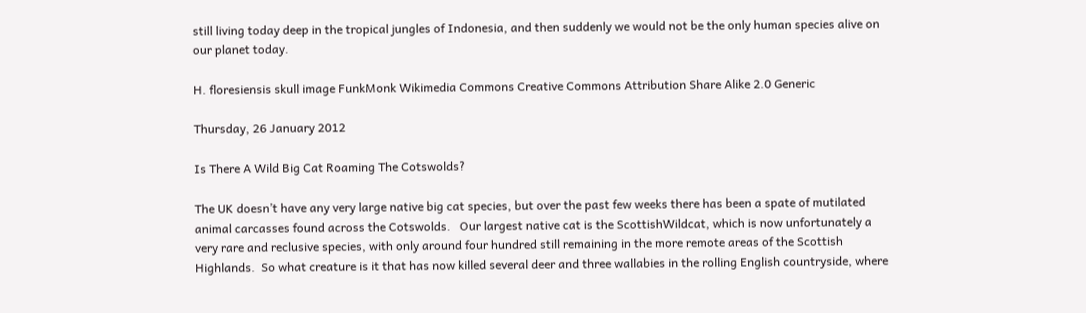still living today deep in the tropical jungles of Indonesia, and then suddenly we would not be the only human species alive on our planet today.

H. floresiensis skull image FunkMonk Wikimedia Commons Creative Commons Attribution Share Alike 2.0 Generic

Thursday, 26 January 2012

Is There A Wild Big Cat Roaming The Cotswolds?

The UK doesn’t have any very large native big cat species, but over the past few weeks there has been a spate of mutilated animal carcasses found across the Cotswolds.   Our largest native cat is the ScottishWildcat, which is now unfortunately a very rare and reclusive species, with only around four hundred still remaining in the more remote areas of the Scottish Highlands.  So what creature is it that has now killed several deer and three wallabies in the rolling English countryside, where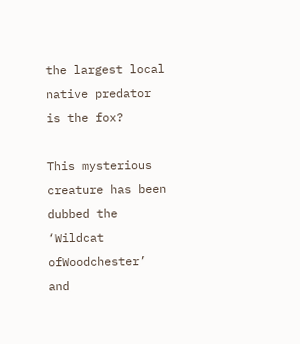the largest local native predator is the fox?

This mysterious creature has been dubbed the ‘Wildcat ofWoodchester’ and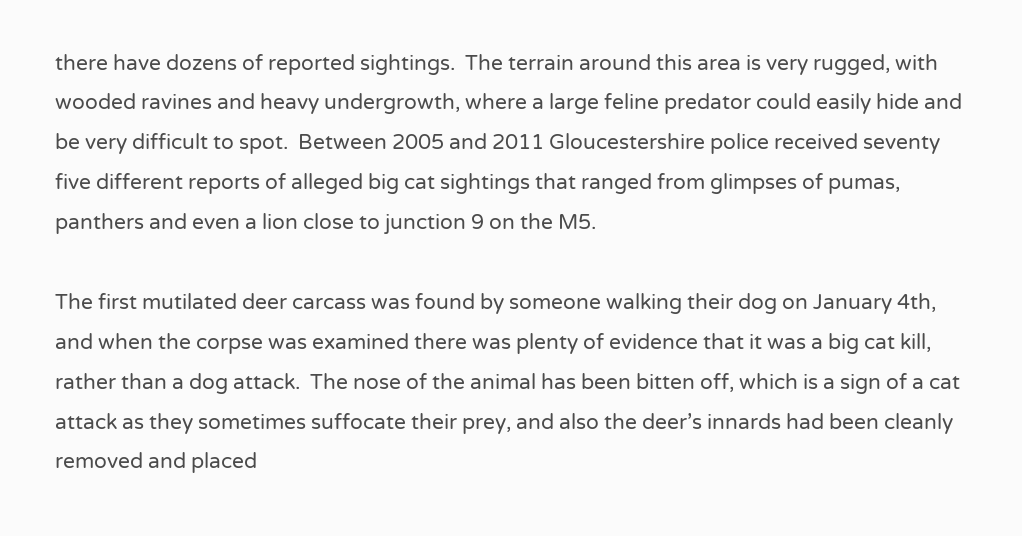there have dozens of reported sightings.  The terrain around this area is very rugged, with wooded ravines and heavy undergrowth, where a large feline predator could easily hide and be very difficult to spot.  Between 2005 and 2011 Gloucestershire police received seventy five different reports of alleged big cat sightings that ranged from glimpses of pumas, panthers and even a lion close to junction 9 on the M5.

The first mutilated deer carcass was found by someone walking their dog on January 4th, and when the corpse was examined there was plenty of evidence that it was a big cat kill, rather than a dog attack.  The nose of the animal has been bitten off, which is a sign of a cat attack as they sometimes suffocate their prey, and also the deer’s innards had been cleanly removed and placed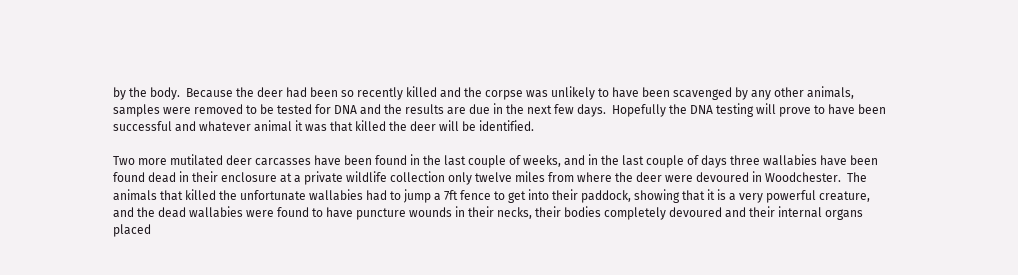by the body.  Because the deer had been so recently killed and the corpse was unlikely to have been scavenged by any other animals, samples were removed to be tested for DNA and the results are due in the next few days.  Hopefully the DNA testing will prove to have been successful and whatever animal it was that killed the deer will be identified.

Two more mutilated deer carcasses have been found in the last couple of weeks, and in the last couple of days three wallabies have been found dead in their enclosure at a private wildlife collection only twelve miles from where the deer were devoured in Woodchester.  The animals that killed the unfortunate wallabies had to jump a 7ft fence to get into their paddock, showing that it is a very powerful creature, and the dead wallabies were found to have puncture wounds in their necks, their bodies completely devoured and their internal organs placed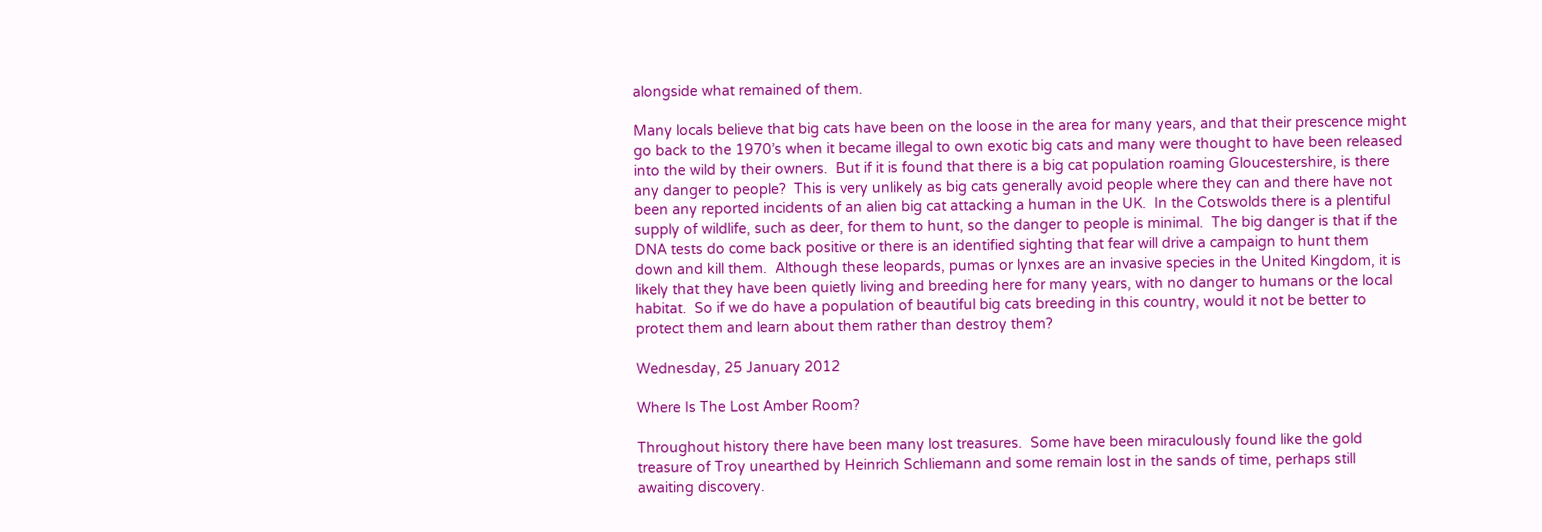alongside what remained of them.

Many locals believe that big cats have been on the loose in the area for many years, and that their prescence might go back to the 1970’s when it became illegal to own exotic big cats and many were thought to have been released into the wild by their owners.  But if it is found that there is a big cat population roaming Gloucestershire, is there any danger to people?  This is very unlikely as big cats generally avoid people where they can and there have not been any reported incidents of an alien big cat attacking a human in the UK.  In the Cotswolds there is a plentiful supply of wildlife, such as deer, for them to hunt, so the danger to people is minimal.  The big danger is that if the DNA tests do come back positive or there is an identified sighting that fear will drive a campaign to hunt them down and kill them.  Although these leopards, pumas or lynxes are an invasive species in the United Kingdom, it is likely that they have been quietly living and breeding here for many years, with no danger to humans or the local habitat.  So if we do have a population of beautiful big cats breeding in this country, would it not be better to protect them and learn about them rather than destroy them?

Wednesday, 25 January 2012

Where Is The Lost Amber Room?

Throughout history there have been many lost treasures.  Some have been miraculously found like the gold treasure of Troy unearthed by Heinrich Schliemann and some remain lost in the sands of time, perhaps still awaiting discovery.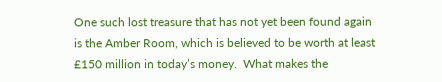One such lost treasure that has not yet been found again is the Amber Room, which is believed to be worth at least £150 million in today’s money.  What makes the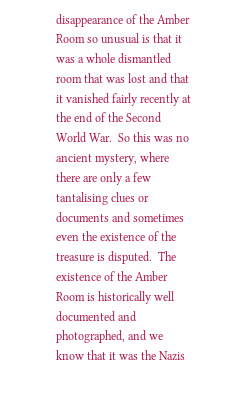disappearance of the Amber Room so unusual is that it was a whole dismantled room that was lost and that it vanished fairly recently at the end of the Second World War.  So this was no ancient mystery, where there are only a few tantalising clues or documents and sometimes even the existence of the treasure is disputed.  The existence of the Amber Room is historically well documented and photographed, and we know that it was the Nazis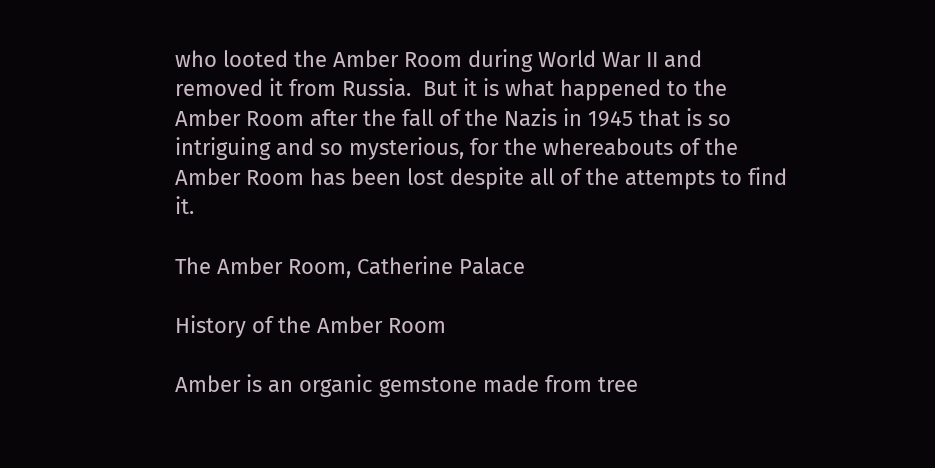who looted the Amber Room during World War II and removed it from Russia.  But it is what happened to the Amber Room after the fall of the Nazis in 1945 that is so intriguing and so mysterious, for the whereabouts of the Amber Room has been lost despite all of the attempts to find it.

The Amber Room, Catherine Palace

History of the Amber Room

Amber is an organic gemstone made from tree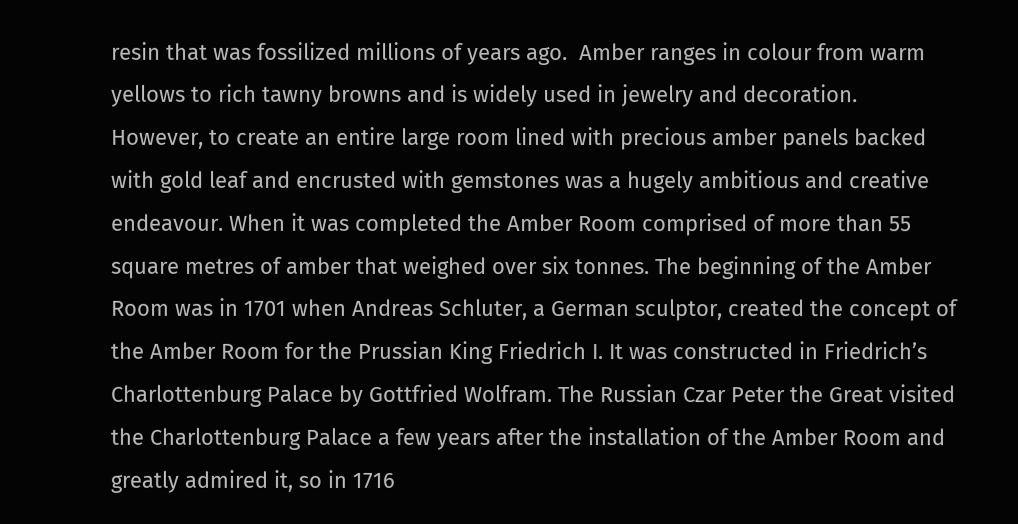resin that was fossilized millions of years ago.  Amber ranges in colour from warm yellows to rich tawny browns and is widely used in jewelry and decoration.  However, to create an entire large room lined with precious amber panels backed with gold leaf and encrusted with gemstones was a hugely ambitious and creative endeavour. When it was completed the Amber Room comprised of more than 55 square metres of amber that weighed over six tonnes. The beginning of the Amber Room was in 1701 when Andreas Schluter, a German sculptor, created the concept of the Amber Room for the Prussian King Friedrich I. It was constructed in Friedrich’s Charlottenburg Palace by Gottfried Wolfram. The Russian Czar Peter the Great visited the Charlottenburg Palace a few years after the installation of the Amber Room and greatly admired it, so in 1716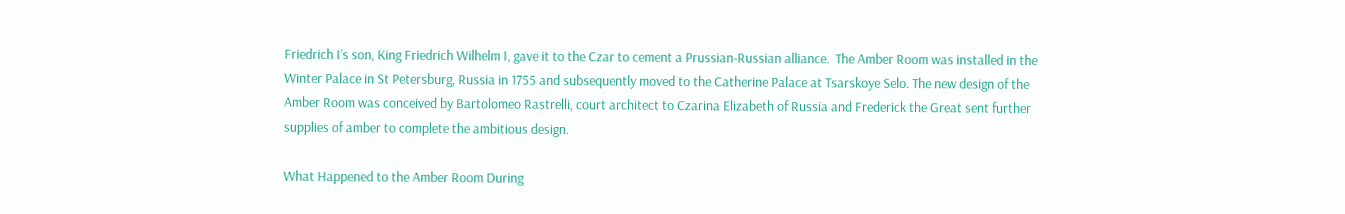Friedrich I’s son, King Friedrich Wilhelm I, gave it to the Czar to cement a Prussian-Russian alliance.  The Amber Room was installed in the Winter Palace in St Petersburg, Russia in 1755 and subsequently moved to the Catherine Palace at Tsarskoye Selo. The new design of the Amber Room was conceived by Bartolomeo Rastrelli, court architect to Czarina Elizabeth of Russia and Frederick the Great sent further supplies of amber to complete the ambitious design.

What Happened to the Amber Room During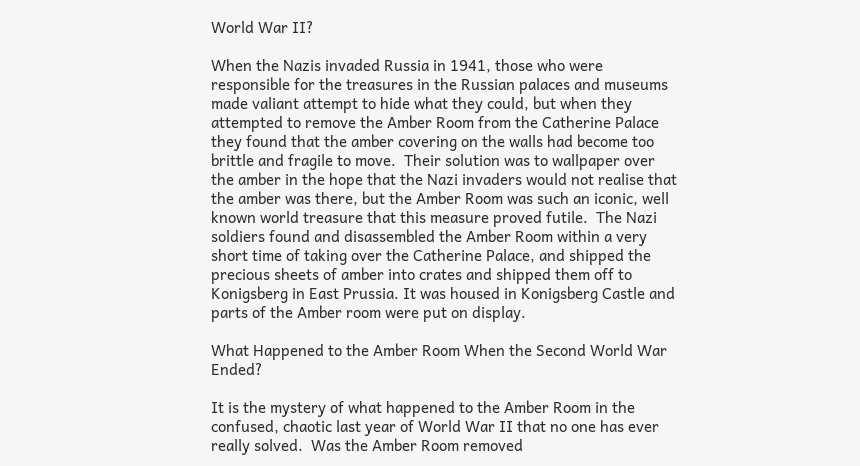World War II?

When the Nazis invaded Russia in 1941, those who were responsible for the treasures in the Russian palaces and museums made valiant attempt to hide what they could, but when they attempted to remove the Amber Room from the Catherine Palace they found that the amber covering on the walls had become too brittle and fragile to move.  Their solution was to wallpaper over the amber in the hope that the Nazi invaders would not realise that the amber was there, but the Amber Room was such an iconic, well known world treasure that this measure proved futile.  The Nazi soldiers found and disassembled the Amber Room within a very short time of taking over the Catherine Palace, and shipped the precious sheets of amber into crates and shipped them off to Konigsberg in East Prussia. It was housed in Konigsberg Castle and parts of the Amber room were put on display.

What Happened to the Amber Room When the Second World War Ended?

It is the mystery of what happened to the Amber Room in the confused, chaotic last year of World War II that no one has ever really solved.  Was the Amber Room removed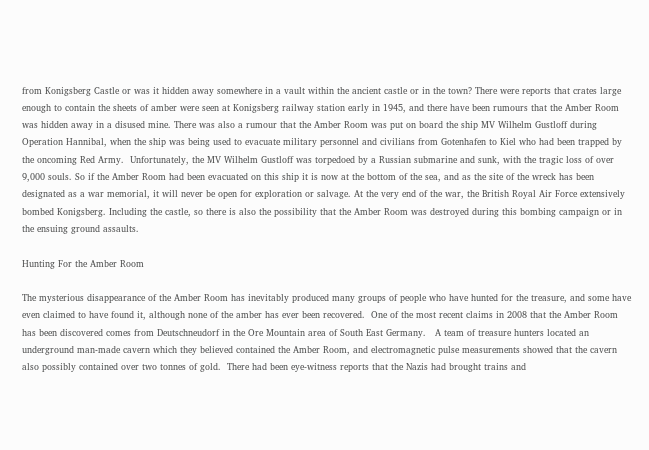from Konigsberg Castle or was it hidden away somewhere in a vault within the ancient castle or in the town? There were reports that crates large enough to contain the sheets of amber were seen at Konigsberg railway station early in 1945, and there have been rumours that the Amber Room was hidden away in a disused mine. There was also a rumour that the Amber Room was put on board the ship MV Wilhelm Gustloff during Operation Hannibal, when the ship was being used to evacuate military personnel and civilians from Gotenhafen to Kiel who had been trapped by the oncoming Red Army.  Unfortunately, the MV Wilhelm Gustloff was torpedoed by a Russian submarine and sunk, with the tragic loss of over 9,000 souls. So if the Amber Room had been evacuated on this ship it is now at the bottom of the sea, and as the site of the wreck has been designated as a war memorial, it will never be open for exploration or salvage. At the very end of the war, the British Royal Air Force extensively bombed Konigsberg. Including the castle, so there is also the possibility that the Amber Room was destroyed during this bombing campaign or in the ensuing ground assaults.

Hunting For the Amber Room

The mysterious disappearance of the Amber Room has inevitably produced many groups of people who have hunted for the treasure, and some have even claimed to have found it, although none of the amber has ever been recovered.  One of the most recent claims in 2008 that the Amber Room has been discovered comes from Deutschneudorf in the Ore Mountain area of South East Germany.   A team of treasure hunters located an underground man-made cavern which they believed contained the Amber Room, and electromagnetic pulse measurements showed that the cavern also possibly contained over two tonnes of gold.  There had been eye-witness reports that the Nazis had brought trains and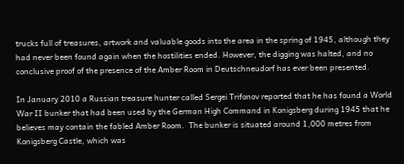trucks full of treasures, artwork and valuable goods into the area in the spring of 1945, although they had never been found again when the hostilities ended. However, the digging was halted, and no conclusive proof of the presence of the Amber Room in Deutschneudorf has ever been presented.

In January 2010 a Russian treasure hunter called Sergei Trifonov reported that he has found a World War II bunker that had been used by the German High Command in Konigsberg during 1945 that he believes may contain the fabled Amber Room.  The bunker is situated around 1,000 metres from Konigsberg Castle, which was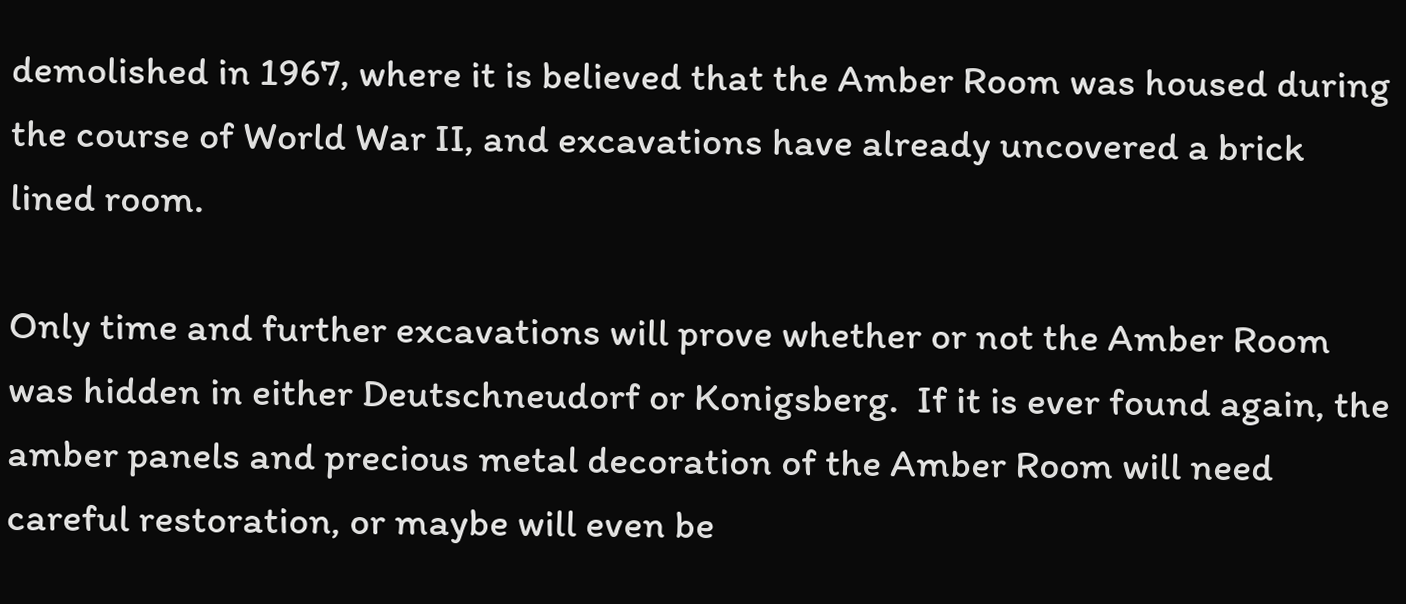demolished in 1967, where it is believed that the Amber Room was housed during the course of World War II, and excavations have already uncovered a brick lined room.

Only time and further excavations will prove whether or not the Amber Room was hidden in either Deutschneudorf or Konigsberg.  If it is ever found again, the amber panels and precious metal decoration of the Amber Room will need careful restoration, or maybe will even be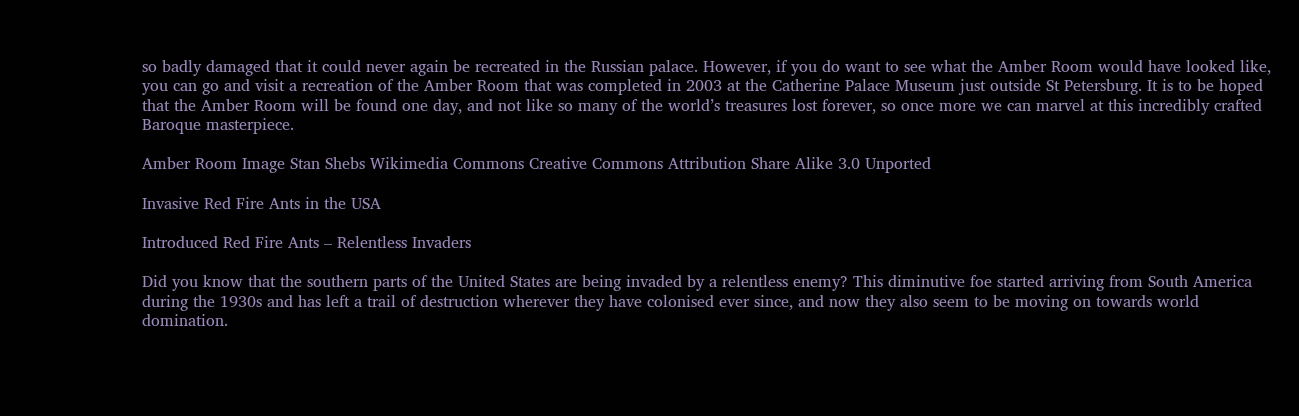so badly damaged that it could never again be recreated in the Russian palace. However, if you do want to see what the Amber Room would have looked like, you can go and visit a recreation of the Amber Room that was completed in 2003 at the Catherine Palace Museum just outside St Petersburg. It is to be hoped that the Amber Room will be found one day, and not like so many of the world’s treasures lost forever, so once more we can marvel at this incredibly crafted Baroque masterpiece.

Amber Room Image Stan Shebs Wikimedia Commons Creative Commons Attribution Share Alike 3.0 Unported

Invasive Red Fire Ants in the USA

Introduced Red Fire Ants – Relentless Invaders

Did you know that the southern parts of the United States are being invaded by a relentless enemy? This diminutive foe started arriving from South America during the 1930s and has left a trail of destruction wherever they have colonised ever since, and now they also seem to be moving on towards world domination.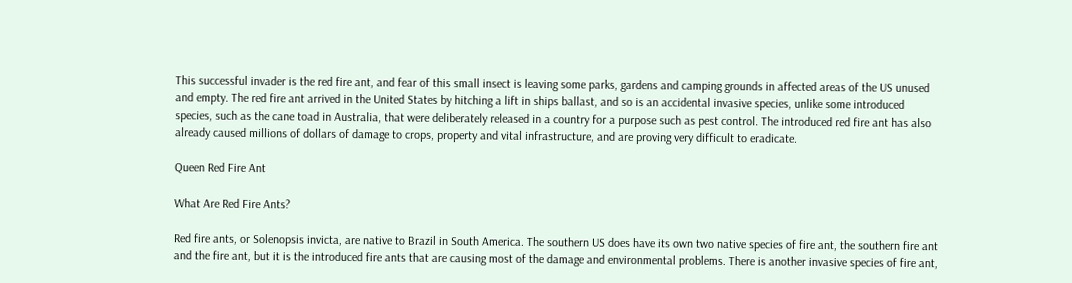This successful invader is the red fire ant, and fear of this small insect is leaving some parks, gardens and camping grounds in affected areas of the US unused and empty. The red fire ant arrived in the United States by hitching a lift in ships ballast, and so is an accidental invasive species, unlike some introduced species, such as the cane toad in Australia, that were deliberately released in a country for a purpose such as pest control. The introduced red fire ant has also already caused millions of dollars of damage to crops, property and vital infrastructure, and are proving very difficult to eradicate.

Queen Red Fire Ant

What Are Red Fire Ants?

Red fire ants, or Solenopsis invicta, are native to Brazil in South America. The southern US does have its own two native species of fire ant, the southern fire ant and the fire ant, but it is the introduced fire ants that are causing most of the damage and environmental problems. There is another invasive species of fire ant,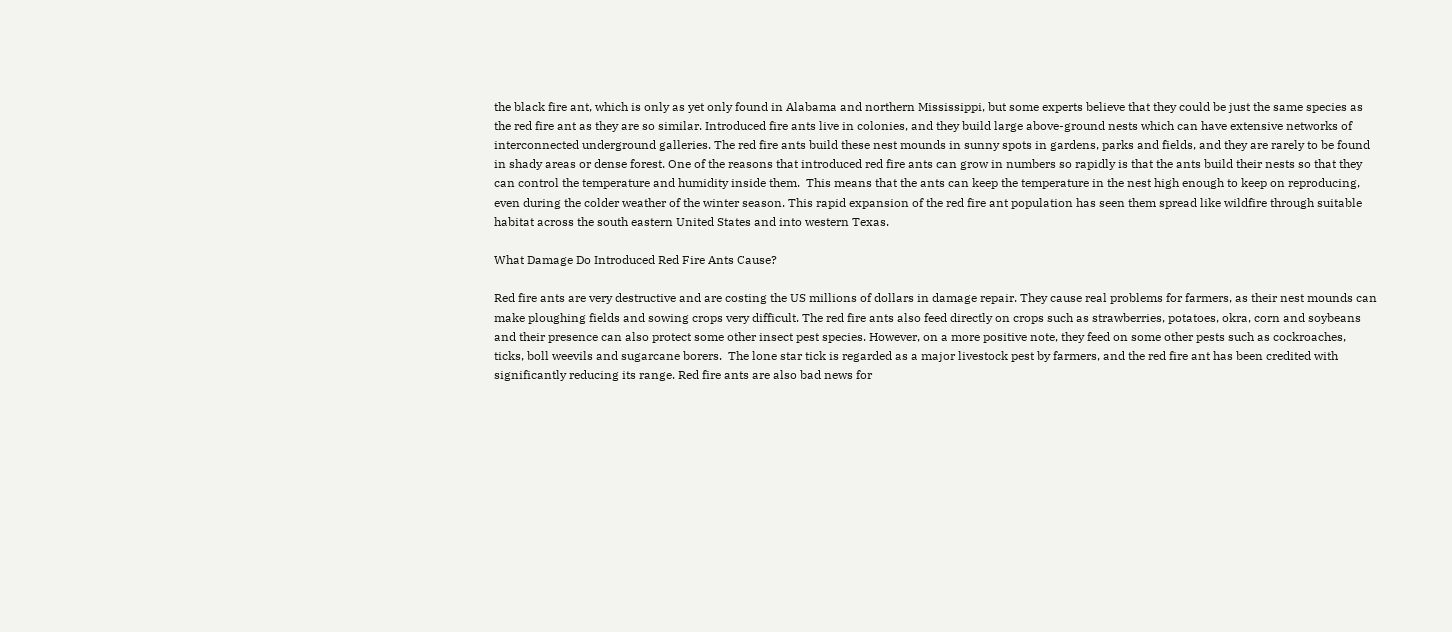the black fire ant, which is only as yet only found in Alabama and northern Mississippi, but some experts believe that they could be just the same species as the red fire ant as they are so similar. Introduced fire ants live in colonies, and they build large above-ground nests which can have extensive networks of interconnected underground galleries. The red fire ants build these nest mounds in sunny spots in gardens, parks and fields, and they are rarely to be found in shady areas or dense forest. One of the reasons that introduced red fire ants can grow in numbers so rapidly is that the ants build their nests so that they can control the temperature and humidity inside them.  This means that the ants can keep the temperature in the nest high enough to keep on reproducing, even during the colder weather of the winter season. This rapid expansion of the red fire ant population has seen them spread like wildfire through suitable habitat across the south eastern United States and into western Texas.

What Damage Do Introduced Red Fire Ants Cause?

Red fire ants are very destructive and are costing the US millions of dollars in damage repair. They cause real problems for farmers, as their nest mounds can make ploughing fields and sowing crops very difficult. The red fire ants also feed directly on crops such as strawberries, potatoes, okra, corn and soybeans and their presence can also protect some other insect pest species. However, on a more positive note, they feed on some other pests such as cockroaches, ticks, boll weevils and sugarcane borers.  The lone star tick is regarded as a major livestock pest by farmers, and the red fire ant has been credited with significantly reducing its range. Red fire ants are also bad news for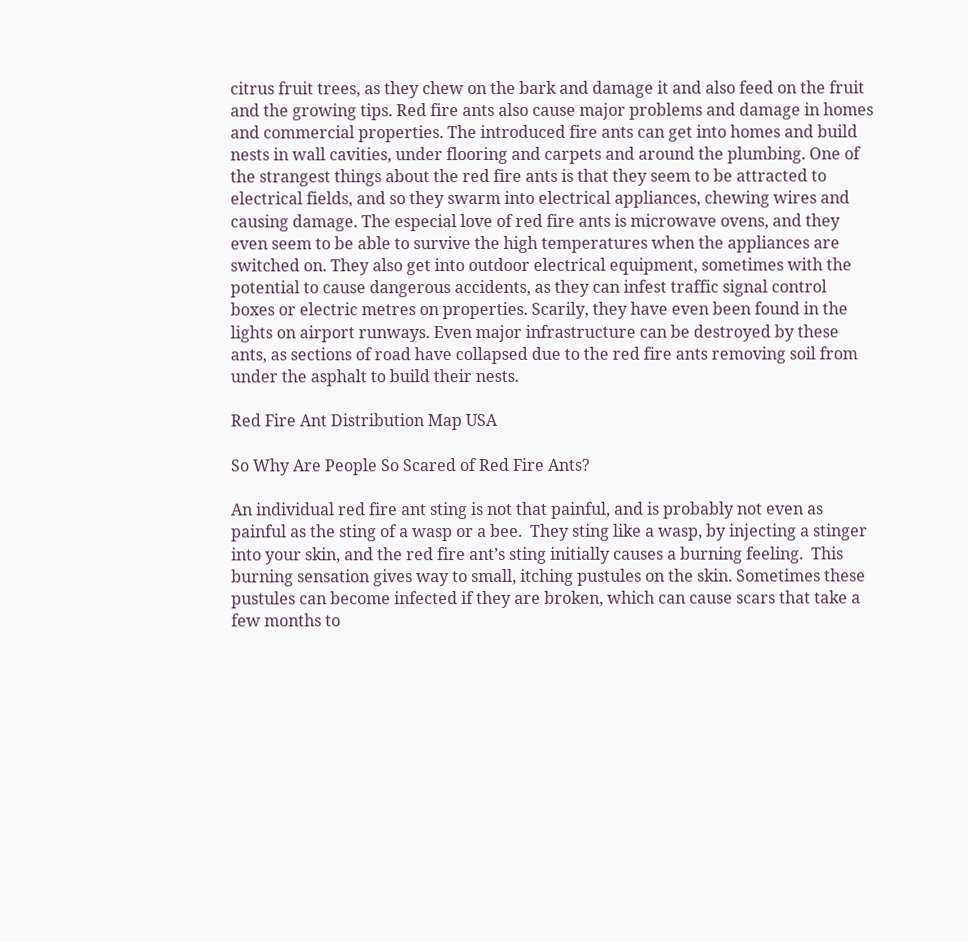citrus fruit trees, as they chew on the bark and damage it and also feed on the fruit and the growing tips. Red fire ants also cause major problems and damage in homes and commercial properties. The introduced fire ants can get into homes and build nests in wall cavities, under flooring and carpets and around the plumbing. One of the strangest things about the red fire ants is that they seem to be attracted to electrical fields, and so they swarm into electrical appliances, chewing wires and causing damage. The especial love of red fire ants is microwave ovens, and they even seem to be able to survive the high temperatures when the appliances are switched on. They also get into outdoor electrical equipment, sometimes with the potential to cause dangerous accidents, as they can infest traffic signal control boxes or electric metres on properties. Scarily, they have even been found in the lights on airport runways. Even major infrastructure can be destroyed by these ants, as sections of road have collapsed due to the red fire ants removing soil from under the asphalt to build their nests.

Red Fire Ant Distribution Map USA

So Why Are People So Scared of Red Fire Ants?

An individual red fire ant sting is not that painful, and is probably not even as painful as the sting of a wasp or a bee.  They sting like a wasp, by injecting a stinger into your skin, and the red fire ant’s sting initially causes a burning feeling.  This burning sensation gives way to small, itching pustules on the skin. Sometimes these pustules can become infected if they are broken, which can cause scars that take a few months to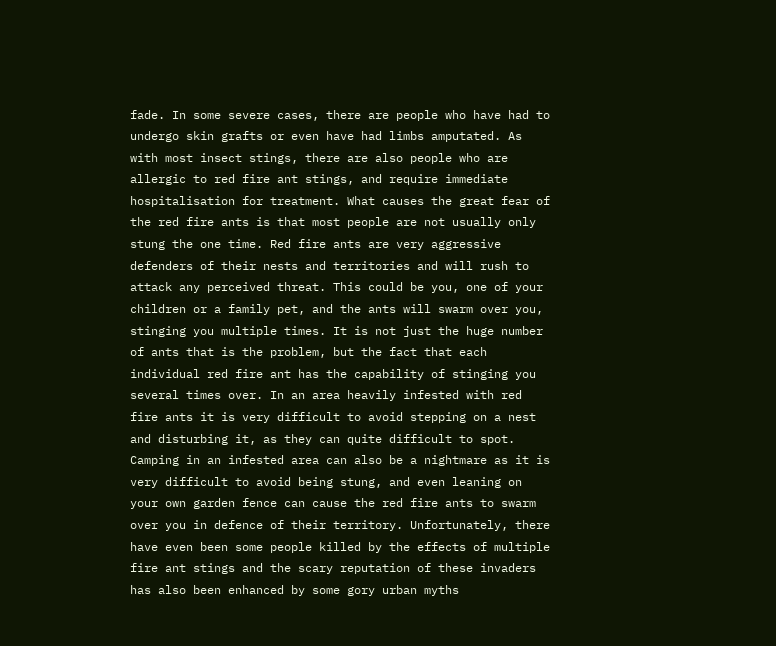fade. In some severe cases, there are people who have had to undergo skin grafts or even have had limbs amputated. As with most insect stings, there are also people who are allergic to red fire ant stings, and require immediate hospitalisation for treatment. What causes the great fear of the red fire ants is that most people are not usually only stung the one time. Red fire ants are very aggressive defenders of their nests and territories and will rush to attack any perceived threat. This could be you, one of your children or a family pet, and the ants will swarm over you, stinging you multiple times. It is not just the huge number of ants that is the problem, but the fact that each individual red fire ant has the capability of stinging you several times over. In an area heavily infested with red fire ants it is very difficult to avoid stepping on a nest and disturbing it, as they can quite difficult to spot. Camping in an infested area can also be a nightmare as it is very difficult to avoid being stung, and even leaning on your own garden fence can cause the red fire ants to swarm over you in defence of their territory. Unfortunately, there have even been some people killed by the effects of multiple fire ant stings and the scary reputation of these invaders has also been enhanced by some gory urban myths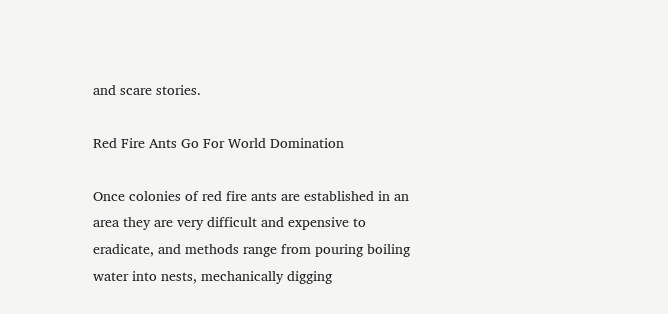and scare stories.

Red Fire Ants Go For World Domination

Once colonies of red fire ants are established in an area they are very difficult and expensive to eradicate, and methods range from pouring boiling water into nests, mechanically digging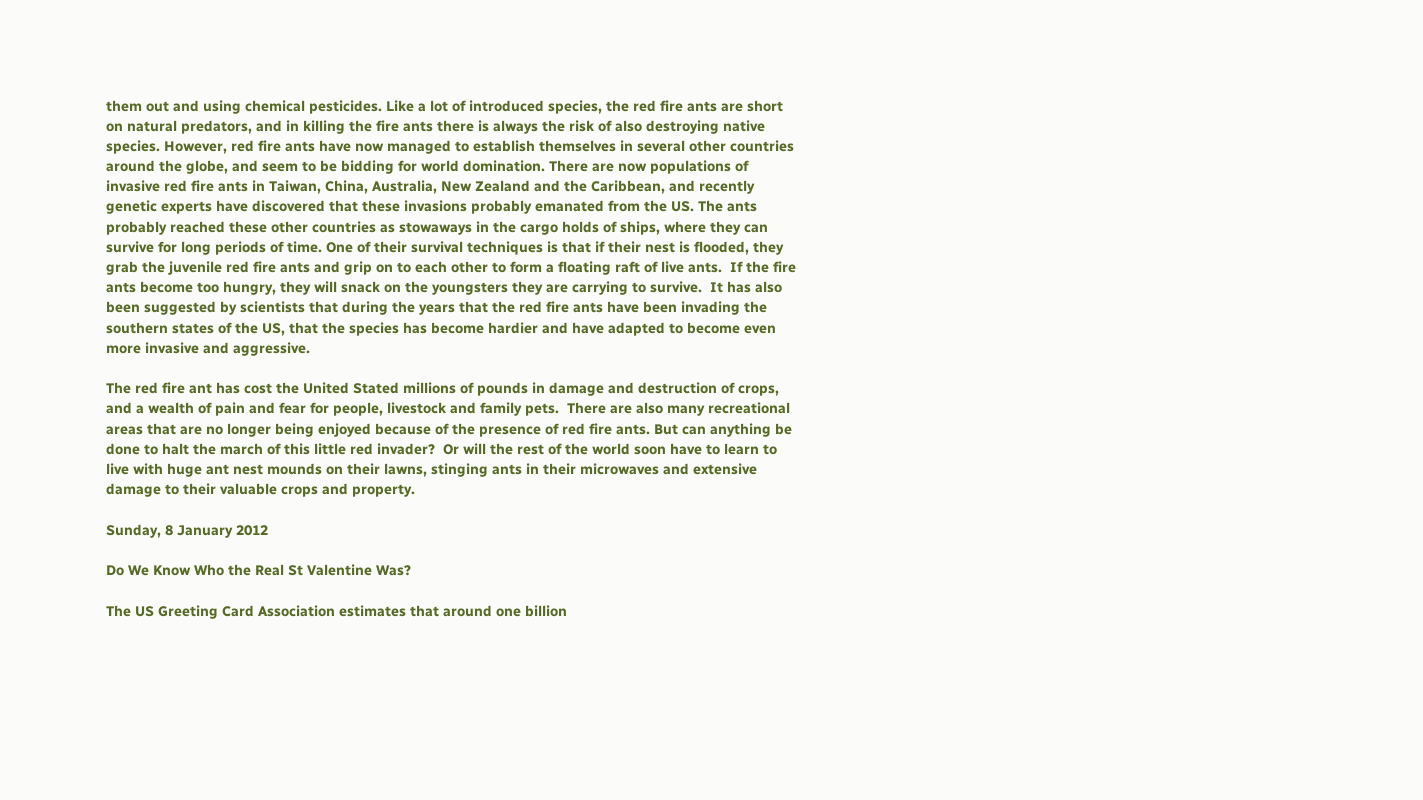them out and using chemical pesticides. Like a lot of introduced species, the red fire ants are short on natural predators, and in killing the fire ants there is always the risk of also destroying native species. However, red fire ants have now managed to establish themselves in several other countries around the globe, and seem to be bidding for world domination. There are now populations of invasive red fire ants in Taiwan, China, Australia, New Zealand and the Caribbean, and recently genetic experts have discovered that these invasions probably emanated from the US. The ants probably reached these other countries as stowaways in the cargo holds of ships, where they can survive for long periods of time. One of their survival techniques is that if their nest is flooded, they grab the juvenile red fire ants and grip on to each other to form a floating raft of live ants.  If the fire ants become too hungry, they will snack on the youngsters they are carrying to survive.  It has also been suggested by scientists that during the years that the red fire ants have been invading the southern states of the US, that the species has become hardier and have adapted to become even more invasive and aggressive.

The red fire ant has cost the United Stated millions of pounds in damage and destruction of crops, and a wealth of pain and fear for people, livestock and family pets.  There are also many recreational areas that are no longer being enjoyed because of the presence of red fire ants. But can anything be done to halt the march of this little red invader?  Or will the rest of the world soon have to learn to live with huge ant nest mounds on their lawns, stinging ants in their microwaves and extensive damage to their valuable crops and property.

Sunday, 8 January 2012

Do We Know Who the Real St Valentine Was?

The US Greeting Card Association estimates that around one billion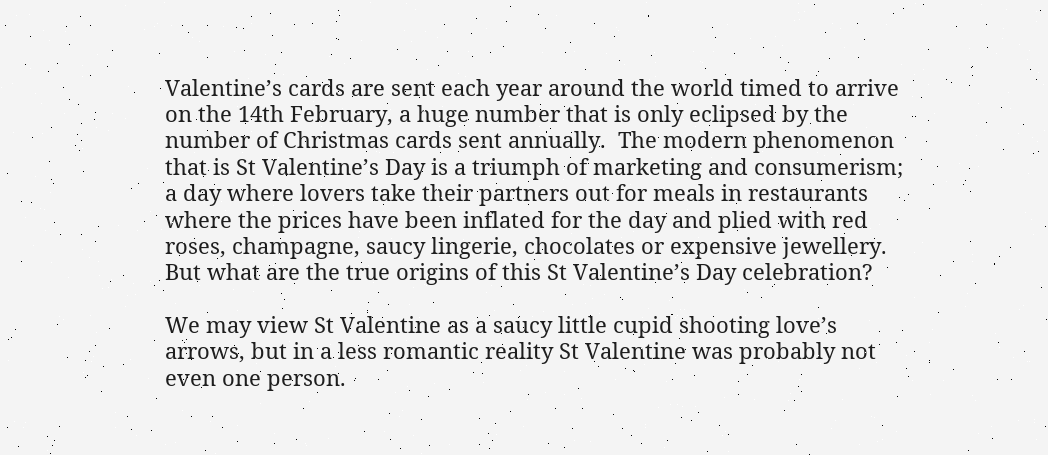Valentine’s cards are sent each year around the world timed to arrive on the 14th February, a huge number that is only eclipsed by the number of Christmas cards sent annually.  The modern phenomenon that is St Valentine’s Day is a triumph of marketing and consumerism; a day where lovers take their partners out for meals in restaurants where the prices have been inflated for the day and plied with red roses, champagne, saucy lingerie, chocolates or expensive jewellery.  But what are the true origins of this St Valentine’s Day celebration?

We may view St Valentine as a saucy little cupid shooting love’s arrows, but in a less romantic reality St Valentine was probably not even one person.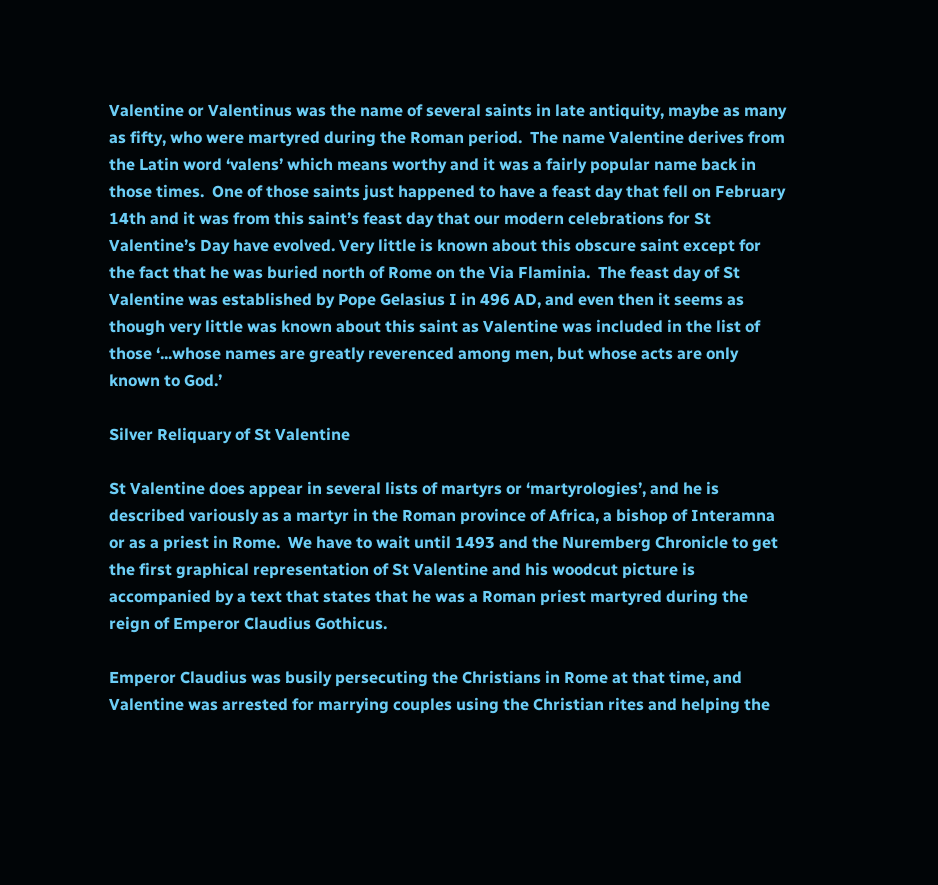Valentine or Valentinus was the name of several saints in late antiquity, maybe as many as fifty, who were martyred during the Roman period.  The name Valentine derives from the Latin word ‘valens’ which means worthy and it was a fairly popular name back in those times.  One of those saints just happened to have a feast day that fell on February 14th and it was from this saint’s feast day that our modern celebrations for St Valentine’s Day have evolved. Very little is known about this obscure saint except for the fact that he was buried north of Rome on the Via Flaminia.  The feast day of St Valentine was established by Pope Gelasius I in 496 AD, and even then it seems as though very little was known about this saint as Valentine was included in the list of those ‘...whose names are greatly reverenced among men, but whose acts are only known to God.’

Silver Reliquary of St Valentine

St Valentine does appear in several lists of martyrs or ‘martyrologies’, and he is described variously as a martyr in the Roman province of Africa, a bishop of Interamna or as a priest in Rome.  We have to wait until 1493 and the Nuremberg Chronicle to get the first graphical representation of St Valentine and his woodcut picture is accompanied by a text that states that he was a Roman priest martyred during the reign of Emperor Claudius Gothicus.

Emperor Claudius was busily persecuting the Christians in Rome at that time, and Valentine was arrested for marrying couples using the Christian rites and helping the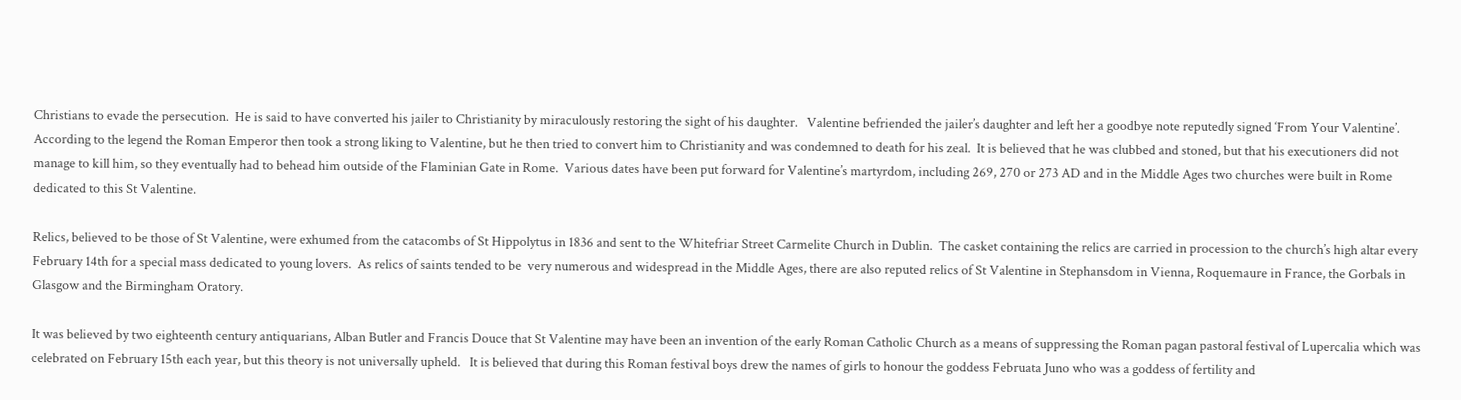Christians to evade the persecution.  He is said to have converted his jailer to Christianity by miraculously restoring the sight of his daughter.   Valentine befriended the jailer’s daughter and left her a goodbye note reputedly signed ‘From Your Valentine’.  According to the legend the Roman Emperor then took a strong liking to Valentine, but he then tried to convert him to Christianity and was condemned to death for his zeal.  It is believed that he was clubbed and stoned, but that his executioners did not manage to kill him, so they eventually had to behead him outside of the Flaminian Gate in Rome.  Various dates have been put forward for Valentine’s martyrdom, including 269, 270 or 273 AD and in the Middle Ages two churches were built in Rome dedicated to this St Valentine.

Relics, believed to be those of St Valentine, were exhumed from the catacombs of St Hippolytus in 1836 and sent to the Whitefriar Street Carmelite Church in Dublin.  The casket containing the relics are carried in procession to the church’s high altar every February 14th for a special mass dedicated to young lovers.  As relics of saints tended to be  very numerous and widespread in the Middle Ages, there are also reputed relics of St Valentine in Stephansdom in Vienna, Roquemaure in France, the Gorbals in Glasgow and the Birmingham Oratory.

It was believed by two eighteenth century antiquarians, Alban Butler and Francis Douce that St Valentine may have been an invention of the early Roman Catholic Church as a means of suppressing the Roman pagan pastoral festival of Lupercalia which was celebrated on February 15th each year, but this theory is not universally upheld.   It is believed that during this Roman festival boys drew the names of girls to honour the goddess Februata Juno who was a goddess of fertility and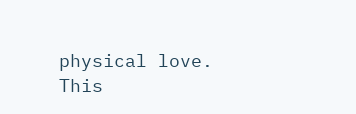physical love.  This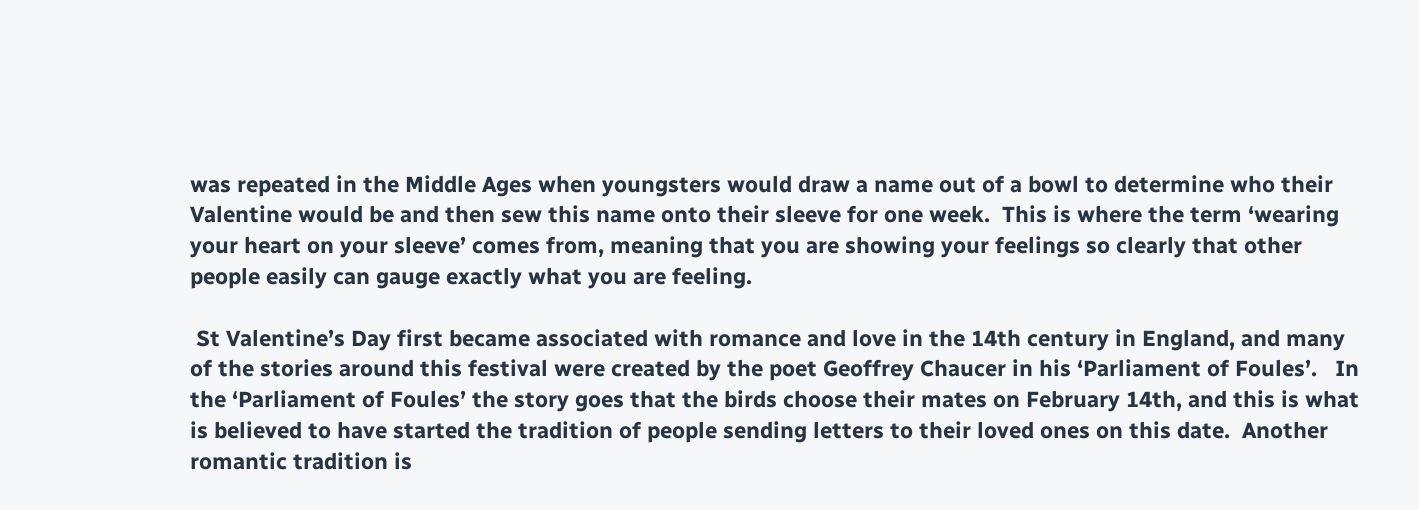was repeated in the Middle Ages when youngsters would draw a name out of a bowl to determine who their Valentine would be and then sew this name onto their sleeve for one week.  This is where the term ‘wearing your heart on your sleeve’ comes from, meaning that you are showing your feelings so clearly that other people easily can gauge exactly what you are feeling.

 St Valentine’s Day first became associated with romance and love in the 14th century in England, and many of the stories around this festival were created by the poet Geoffrey Chaucer in his ‘Parliament of Foules’.   In the ‘Parliament of Foules’ the story goes that the birds choose their mates on February 14th, and this is what is believed to have started the tradition of people sending letters to their loved ones on this date.  Another romantic tradition is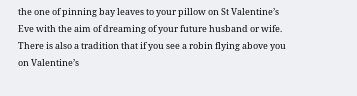the one of pinning bay leaves to your pillow on St Valentine’s Eve with the aim of dreaming of your future husband or wife.  There is also a tradition that if you see a robin flying above you on Valentine’s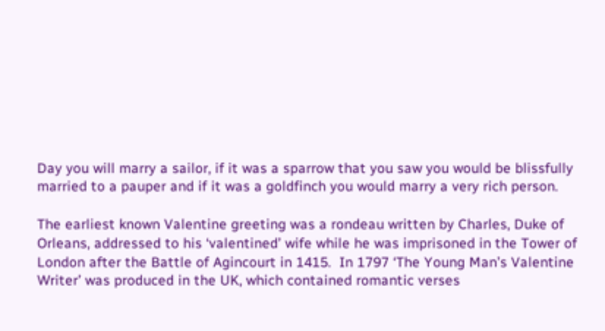Day you will marry a sailor, if it was a sparrow that you saw you would be blissfully married to a pauper and if it was a goldfinch you would marry a very rich person.

The earliest known Valentine greeting was a rondeau written by Charles, Duke of Orleans, addressed to his ‘valentined’ wife while he was imprisoned in the Tower of London after the Battle of Agincourt in 1415.  In 1797 ‘The Young Man’s Valentine Writer’ was produced in the UK, which contained romantic verses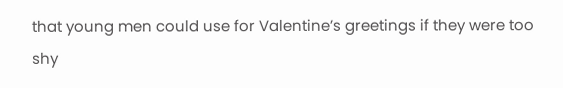that young men could use for Valentine’s greetings if they were too shy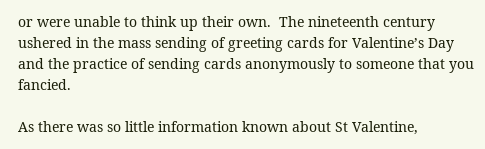or were unable to think up their own.  The nineteenth century ushered in the mass sending of greeting cards for Valentine’s Day and the practice of sending cards anonymously to someone that you fancied.

As there was so little information known about St Valentine,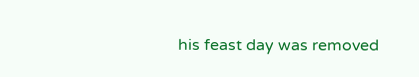his feast day was removed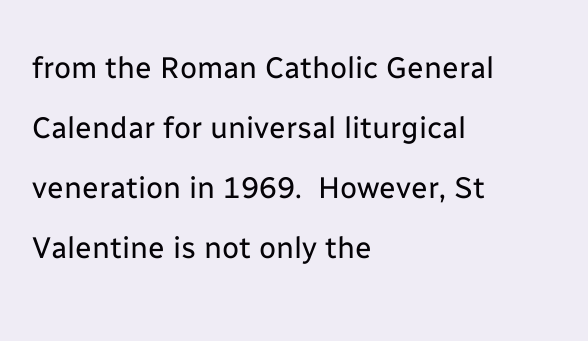from the Roman Catholic General Calendar for universal liturgical veneration in 1969.  However, St Valentine is not only the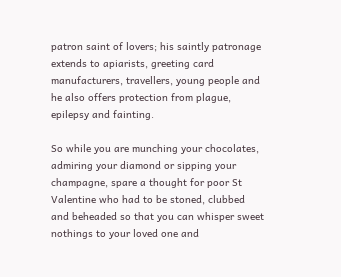patron saint of lovers; his saintly patronage extends to apiarists, greeting card manufacturers, travellers, young people and he also offers protection from plague, epilepsy and fainting.

So while you are munching your chocolates, admiring your diamond or sipping your champagne, spare a thought for poor St Valentine who had to be stoned, clubbed and beheaded so that you can whisper sweet nothings to your loved one and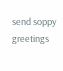send soppy greetings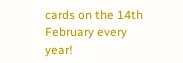cards on the 14th February every year!